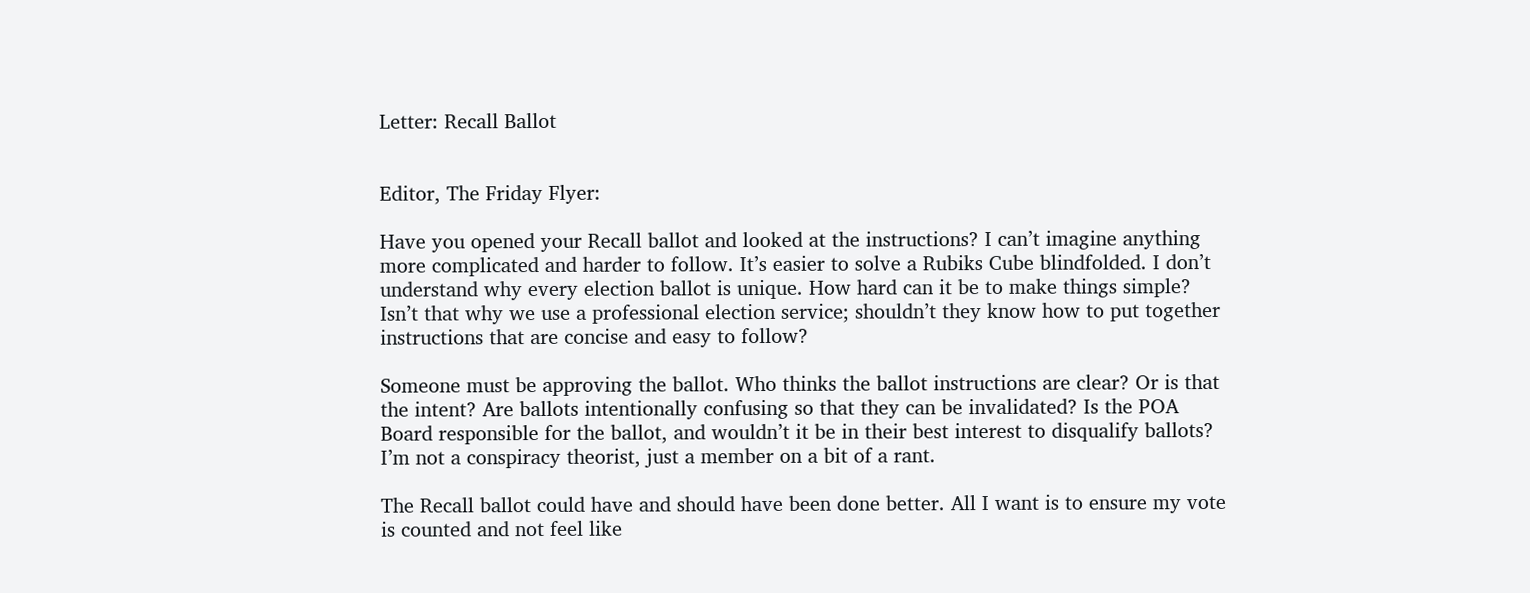Letter: Recall Ballot


Editor, The Friday Flyer:

Have you opened your Recall ballot and looked at the instructions? I can’t imagine anything more complicated and harder to follow. It’s easier to solve a Rubiks Cube blindfolded. I don’t understand why every election ballot is unique. How hard can it be to make things simple? Isn’t that why we use a professional election service; shouldn’t they know how to put together instructions that are concise and easy to follow?

Someone must be approving the ballot. Who thinks the ballot instructions are clear? Or is that the intent? Are ballots intentionally confusing so that they can be invalidated? Is the POA Board responsible for the ballot, and wouldn’t it be in their best interest to disqualify ballots? I’m not a conspiracy theorist, just a member on a bit of a rant.

The Recall ballot could have and should have been done better. All I want is to ensure my vote is counted and not feel like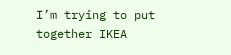I’m trying to put together IKEA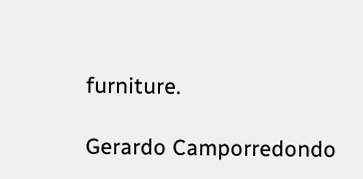furniture.

Gerardo Camporredondo